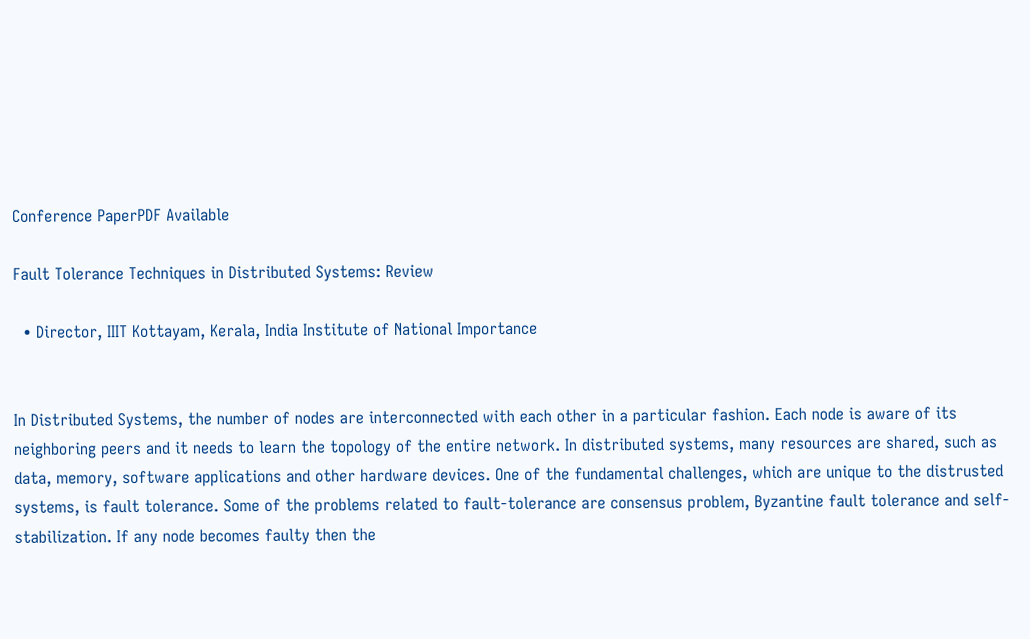Conference PaperPDF Available

Fault Tolerance Techniques in Distributed Systems: Review

  • Director, IIIT Kottayam, Kerala, India Institute of National Importance


In Distributed Systems, the number of nodes are interconnected with each other in a particular fashion. Each node is aware of its neighboring peers and it needs to learn the topology of the entire network. In distributed systems, many resources are shared, such as data, memory, software applications and other hardware devices. One of the fundamental challenges, which are unique to the distrusted systems, is fault tolerance. Some of the problems related to fault-tolerance are consensus problem, Byzantine fault tolerance and self-stabilization. If any node becomes faulty then the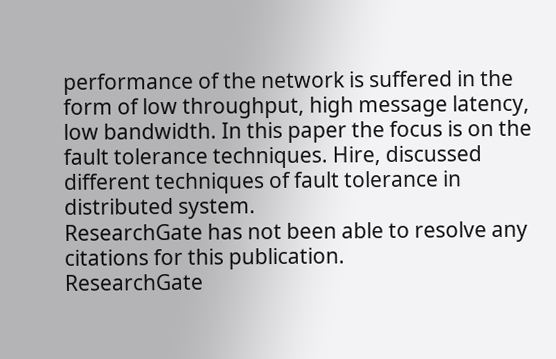performance of the network is suffered in the form of low throughput, high message latency, low bandwidth. In this paper the focus is on the fault tolerance techniques. Hire, discussed different techniques of fault tolerance in distributed system.
ResearchGate has not been able to resolve any citations for this publication.
ResearchGate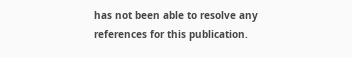has not been able to resolve any references for this publication.